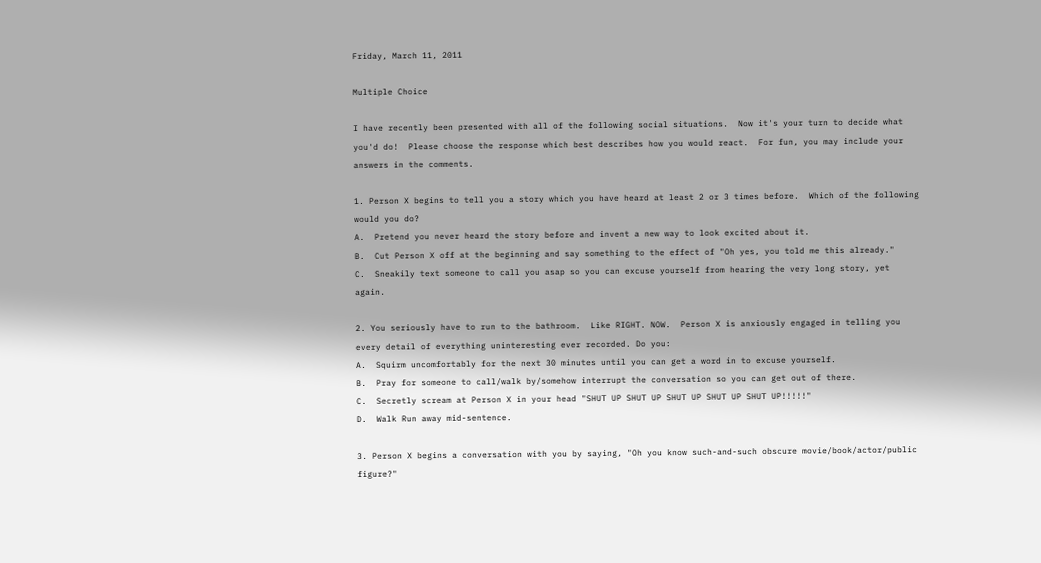Friday, March 11, 2011

Multiple Choice

I have recently been presented with all of the following social situations.  Now it's your turn to decide what you'd do!  Please choose the response which best describes how you would react.  For fun, you may include your answers in the comments.

1. Person X begins to tell you a story which you have heard at least 2 or 3 times before.  Which of the following would you do?
A.  Pretend you never heard the story before and invent a new way to look excited about it.
B.  Cut Person X off at the beginning and say something to the effect of "Oh yes, you told me this already."
C.  Sneakily text someone to call you asap so you can excuse yourself from hearing the very long story, yet again.

2. You seriously have to run to the bathroom.  Like RIGHT. NOW.  Person X is anxiously engaged in telling you every detail of everything uninteresting ever recorded. Do you:
A.  Squirm uncomfortably for the next 30 minutes until you can get a word in to excuse yourself.
B.  Pray for someone to call/walk by/somehow interrupt the conversation so you can get out of there.
C.  Secretly scream at Person X in your head "SHUT UP SHUT UP SHUT UP SHUT UP SHUT UP!!!!!"
D.  Walk Run away mid-sentence.

3. Person X begins a conversation with you by saying, "Oh you know such-and-such obscure movie/book/actor/public figure?"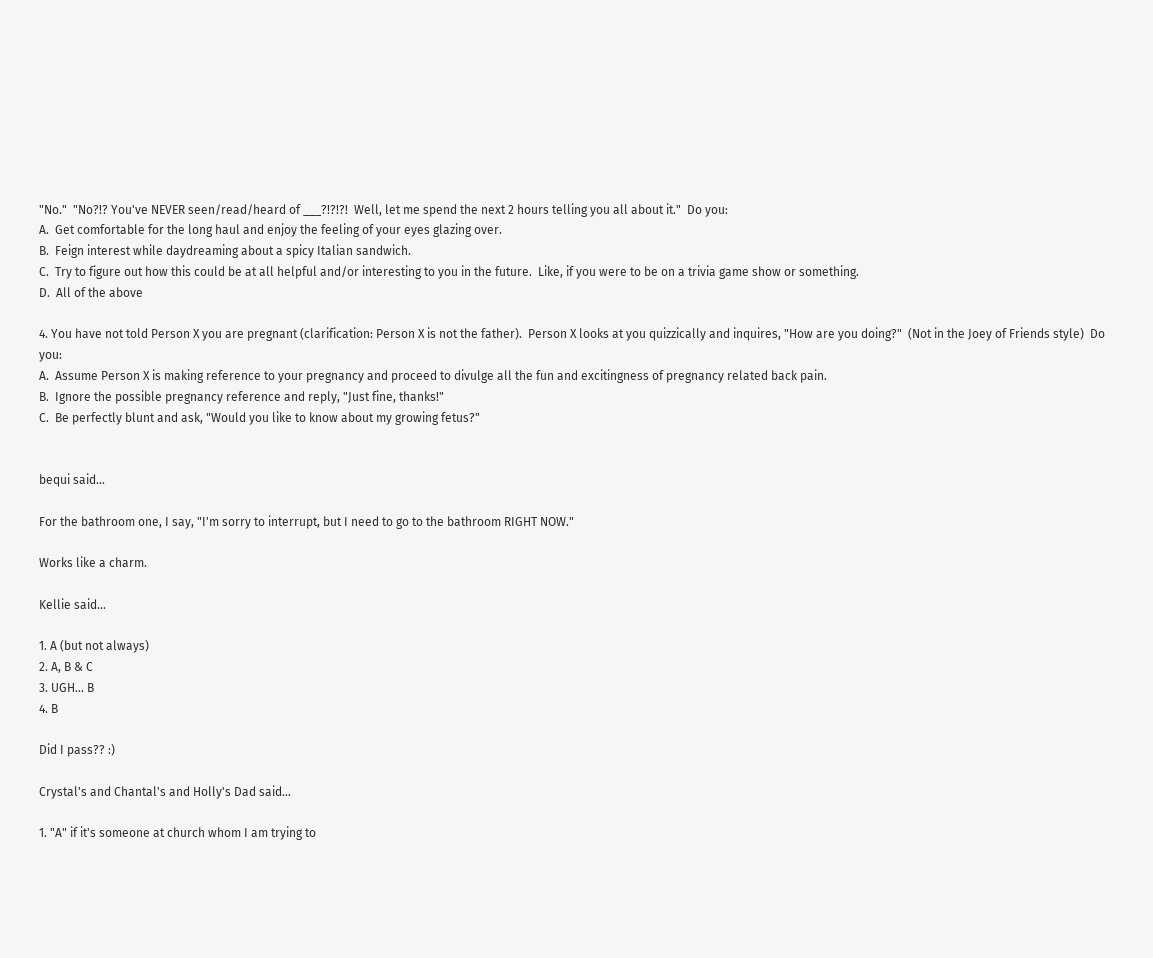"No."  "No?!? You've NEVER seen/read/heard of ___?!?!?!  Well, let me spend the next 2 hours telling you all about it."  Do you:
A.  Get comfortable for the long haul and enjoy the feeling of your eyes glazing over.
B.  Feign interest while daydreaming about a spicy Italian sandwich.
C.  Try to figure out how this could be at all helpful and/or interesting to you in the future.  Like, if you were to be on a trivia game show or something.
D.  All of the above

4. You have not told Person X you are pregnant (clarification: Person X is not the father).  Person X looks at you quizzically and inquires, "How are you doing?"  (Not in the Joey of Friends style)  Do you:
A.  Assume Person X is making reference to your pregnancy and proceed to divulge all the fun and excitingness of pregnancy related back pain.
B.  Ignore the possible pregnancy reference and reply, "Just fine, thanks!"
C.  Be perfectly blunt and ask, "Would you like to know about my growing fetus?"


bequi said...

For the bathroom one, I say, "I'm sorry to interrupt, but I need to go to the bathroom RIGHT NOW."

Works like a charm.

Kellie said...

1. A (but not always)
2. A, B & C
3. UGH... B
4. B

Did I pass?? :)

Crystal's and Chantal's and Holly's Dad said...

1. "A" if it's someone at church whom I am trying to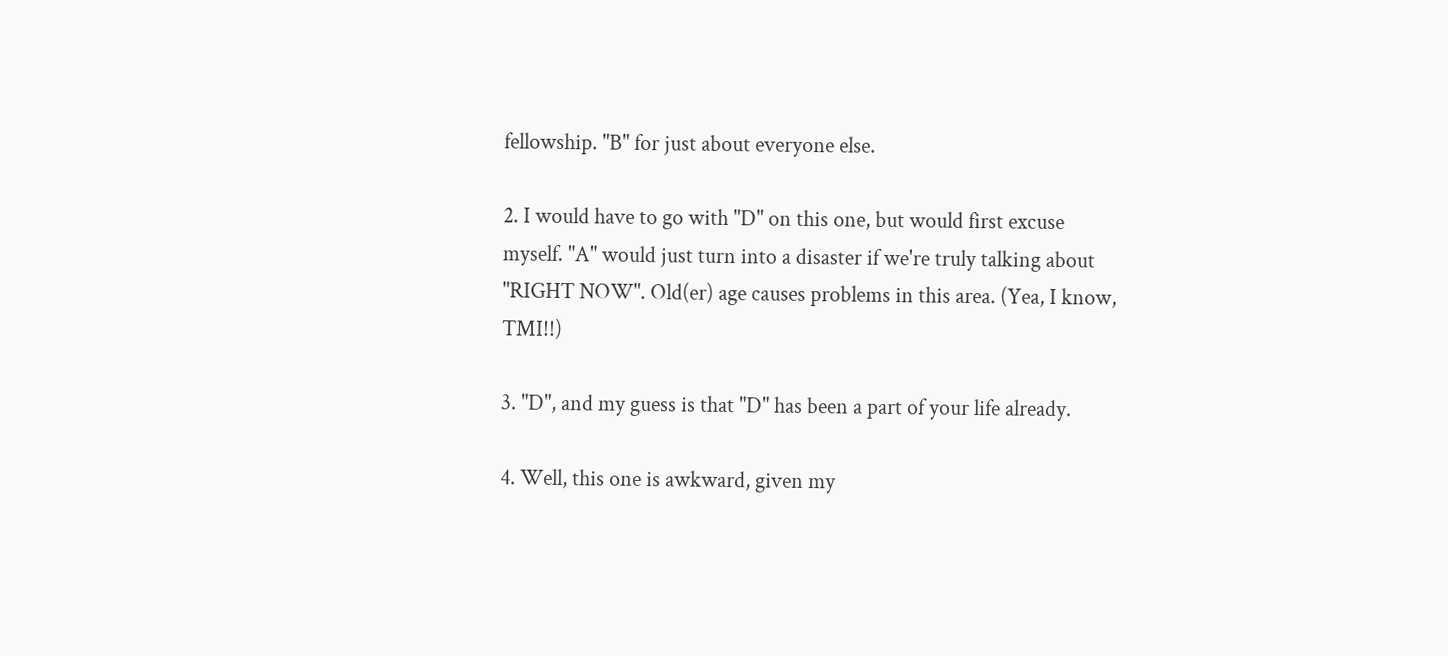fellowship. "B" for just about everyone else.

2. I would have to go with "D" on this one, but would first excuse myself. "A" would just turn into a disaster if we're truly talking about "RIGHT NOW". Old(er) age causes problems in this area. (Yea, I know, TMI!!)

3. "D", and my guess is that "D" has been a part of your life already.

4. Well, this one is awkward, given my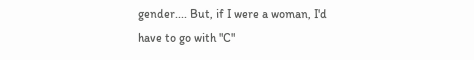gender.... But, if I were a woman, I'd have to go with "C"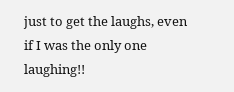just to get the laughs, even if I was the only one laughing!!